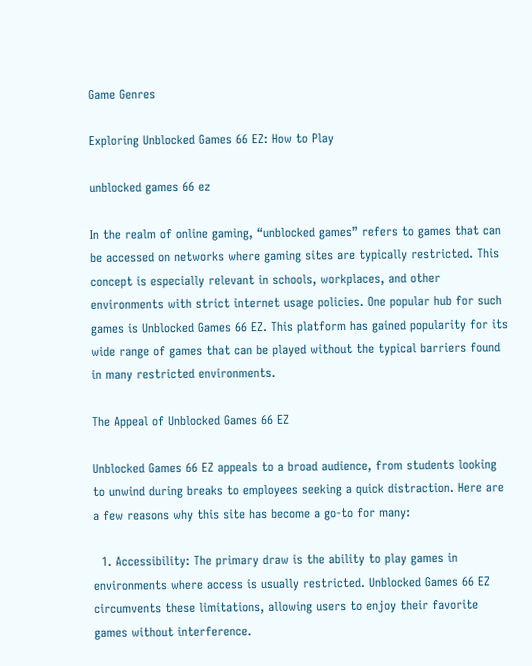Game Genres

Exploring Unblocked Games 66 EZ: How to Play

unblocked games 66 ez

In the realm of online gaming, “unblocked games” refers to games that can be accessed on networks where gaming sites are typically restricted. This concept is especially relevant in schools, workplaces, and other environments with strict internet usage policies. One popular hub for such games is Unblocked Games 66 EZ. This platform has gained popularity for its wide range of games that can be played without the typical barriers found in many restricted environments.

The Appeal of Unblocked Games 66 EZ

Unblocked Games 66 EZ appeals to a broad audience, from students looking to unwind during breaks to employees seeking a quick distraction. Here are a few reasons why this site has become a go-to for many:

  1. Accessibility: The primary draw is the ability to play games in environments where access is usually restricted. Unblocked Games 66 EZ circumvents these limitations, allowing users to enjoy their favorite games without interference.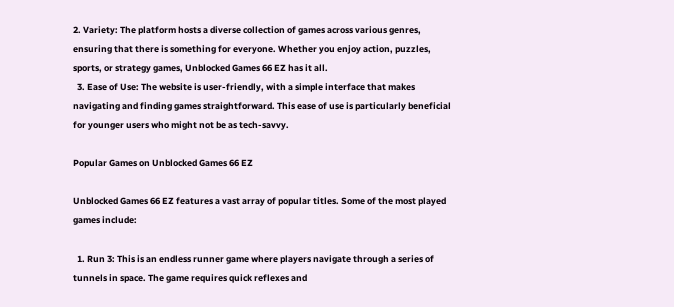2. Variety: The platform hosts a diverse collection of games across various genres, ensuring that there is something for everyone. Whether you enjoy action, puzzles, sports, or strategy games, Unblocked Games 66 EZ has it all.
  3. Ease of Use: The website is user-friendly, with a simple interface that makes navigating and finding games straightforward. This ease of use is particularly beneficial for younger users who might not be as tech-savvy.

Popular Games on Unblocked Games 66 EZ

Unblocked Games 66 EZ features a vast array of popular titles. Some of the most played games include:

  1. Run 3: This is an endless runner game where players navigate through a series of tunnels in space. The game requires quick reflexes and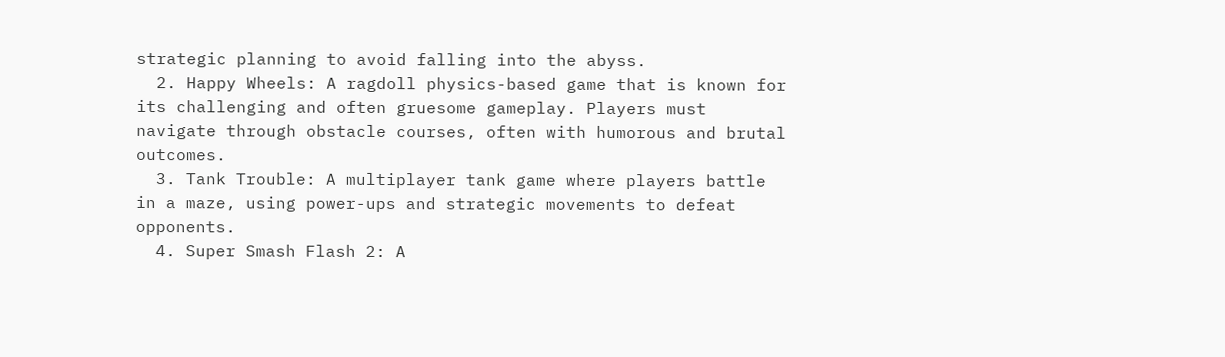strategic planning to avoid falling into the abyss.
  2. Happy Wheels: A ragdoll physics-based game that is known for its challenging and often gruesome gameplay. Players must navigate through obstacle courses, often with humorous and brutal outcomes.
  3. Tank Trouble: A multiplayer tank game where players battle in a maze, using power-ups and strategic movements to defeat opponents.
  4. Super Smash Flash 2: A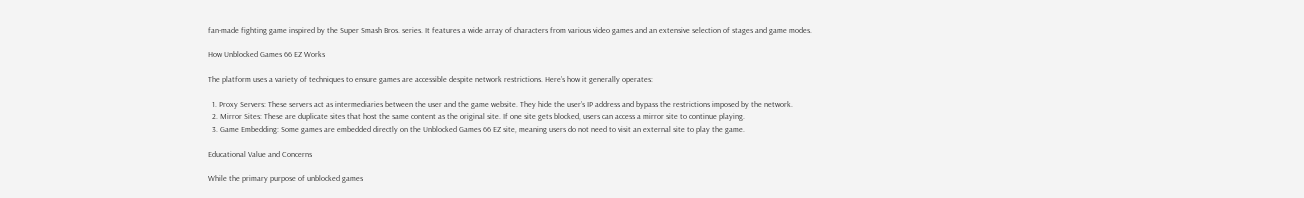fan-made fighting game inspired by the Super Smash Bros. series. It features a wide array of characters from various video games and an extensive selection of stages and game modes.

How Unblocked Games 66 EZ Works

The platform uses a variety of techniques to ensure games are accessible despite network restrictions. Here’s how it generally operates:

  1. Proxy Servers: These servers act as intermediaries between the user and the game website. They hide the user’s IP address and bypass the restrictions imposed by the network.
  2. Mirror Sites: These are duplicate sites that host the same content as the original site. If one site gets blocked, users can access a mirror site to continue playing.
  3. Game Embedding: Some games are embedded directly on the Unblocked Games 66 EZ site, meaning users do not need to visit an external site to play the game.

Educational Value and Concerns

While the primary purpose of unblocked games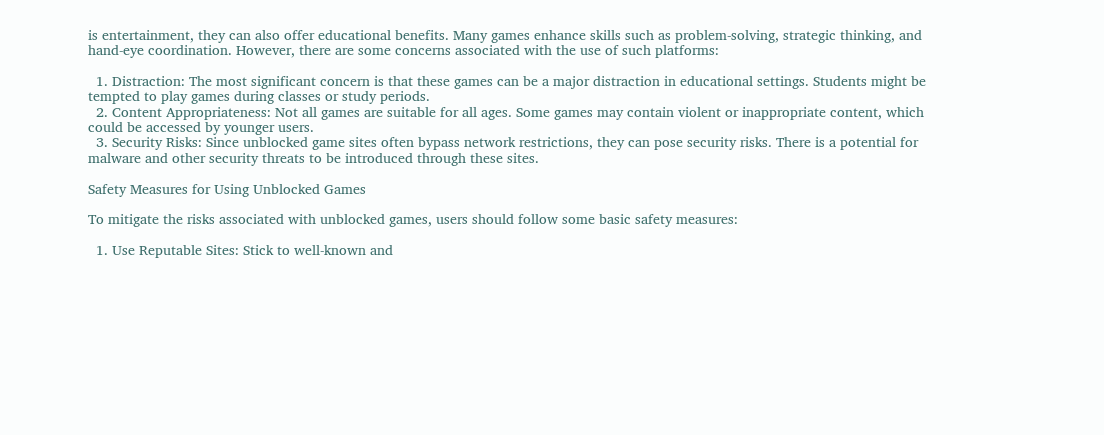is entertainment, they can also offer educational benefits. Many games enhance skills such as problem-solving, strategic thinking, and hand-eye coordination. However, there are some concerns associated with the use of such platforms:

  1. Distraction: The most significant concern is that these games can be a major distraction in educational settings. Students might be tempted to play games during classes or study periods.
  2. Content Appropriateness: Not all games are suitable for all ages. Some games may contain violent or inappropriate content, which could be accessed by younger users.
  3. Security Risks: Since unblocked game sites often bypass network restrictions, they can pose security risks. There is a potential for malware and other security threats to be introduced through these sites.

Safety Measures for Using Unblocked Games

To mitigate the risks associated with unblocked games, users should follow some basic safety measures:

  1. Use Reputable Sites: Stick to well-known and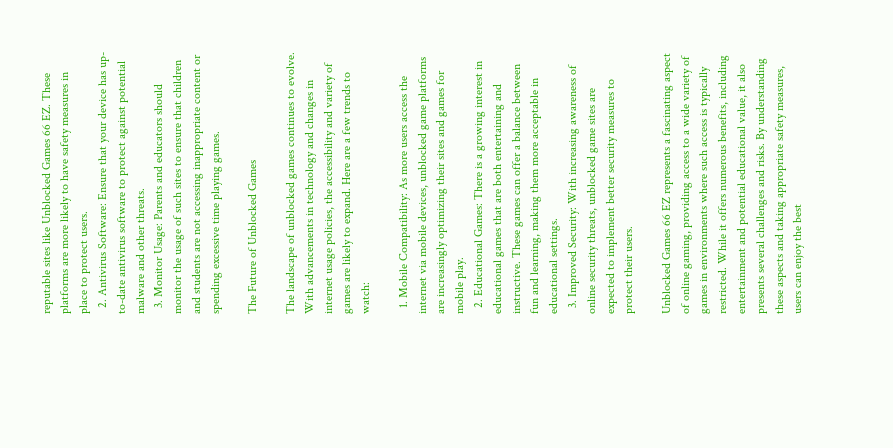reputable sites like Unblocked Games 66 EZ. These platforms are more likely to have safety measures in place to protect users.
  2. Antivirus Software: Ensure that your device has up-to-date antivirus software to protect against potential malware and other threats.
  3. Monitor Usage: Parents and educators should monitor the usage of such sites to ensure that children and students are not accessing inappropriate content or spending excessive time playing games.

The Future of Unblocked Games

The landscape of unblocked games continues to evolve. With advancements in technology and changes in internet usage policies, the accessibility and variety of games are likely to expand. Here are a few trends to watch:

  1. Mobile Compatibility: As more users access the internet via mobile devices, unblocked game platforms are increasingly optimizing their sites and games for mobile play.
  2. Educational Games: There is a growing interest in educational games that are both entertaining and instructive. These games can offer a balance between fun and learning, making them more acceptable in educational settings.
  3. Improved Security: With increasing awareness of online security threats, unblocked game sites are expected to implement better security measures to protect their users.

Unblocked Games 66 EZ represents a fascinating aspect of online gaming, providing access to a wide variety of games in environments where such access is typically restricted. While it offers numerous benefits, including entertainment and potential educational value, it also presents several challenges and risks. By understanding these aspects and taking appropriate safety measures, users can enjoy the best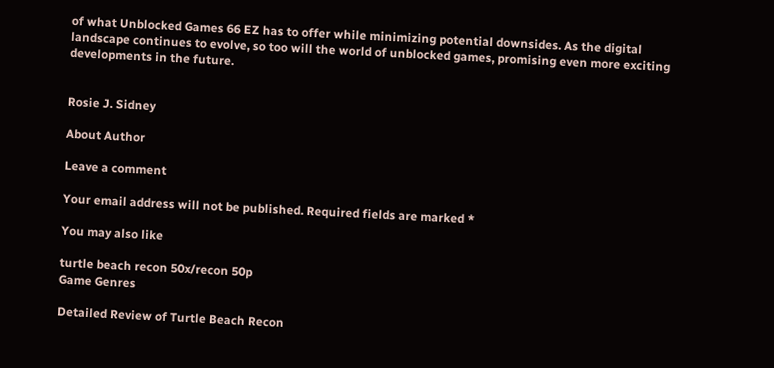of what Unblocked Games 66 EZ has to offer while minimizing potential downsides. As the digital landscape continues to evolve, so too will the world of unblocked games, promising even more exciting developments in the future.


Rosie J. Sidney

About Author

Leave a comment

Your email address will not be published. Required fields are marked *

You may also like

turtle beach recon 50x/recon 50p
Game Genres

Detailed Review of Turtle Beach Recon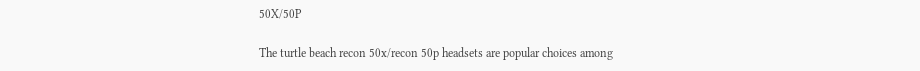50X/50P

The turtle beach recon 50x/recon 50p headsets are popular choices among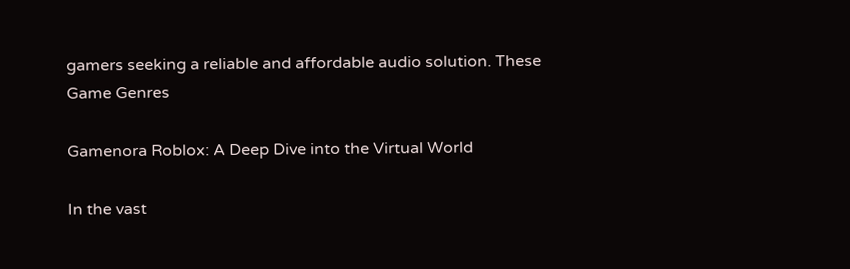gamers seeking a reliable and affordable audio solution. These
Game Genres

Gamenora Roblox: A Deep Dive into the Virtual World

In the vast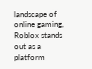landscape of online gaming, Roblox stands out as a platform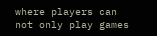where players can not only play games